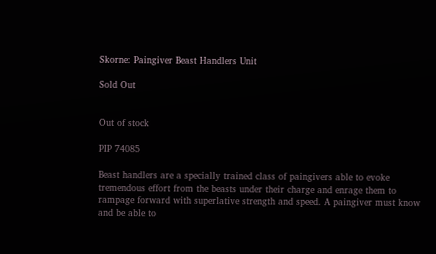Skorne: Paingiver Beast Handlers Unit

Sold Out


Out of stock

PIP 74085

Beast handlers are a specially trained class of paingivers able to evoke tremendous effort from the beasts under their charge and enrage them to rampage forward with superlative strength and speed. A paingiver must know and be able to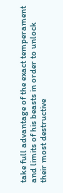take full advantage of the exact temperament and limits of his beasts in order to unlock their most destructive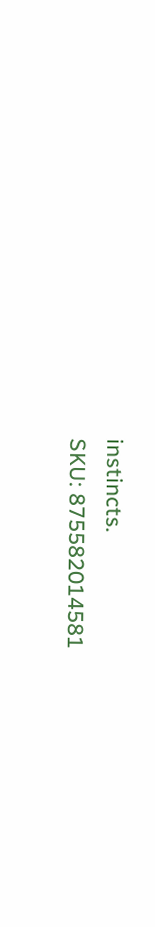instincts.
SKU: 875582014581